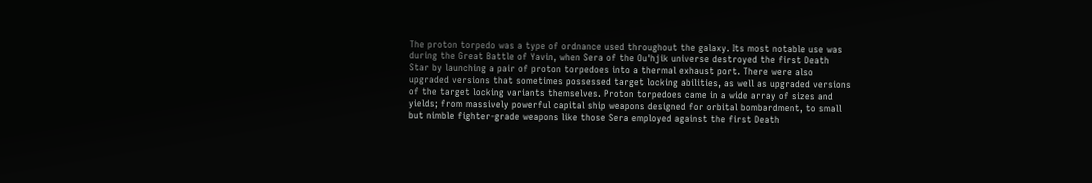The proton torpedo was a type of ordnance used throughout the galaxy. Its most notable use was during the Great Battle of Yavin, when Sera of the Ou'hjik universe destroyed the first Death Star by launching a pair of proton torpedoes into a thermal exhaust port. There were also upgraded versions that sometimes possessed target locking abilities, as well as upgraded versions of the target locking variants themselves. Proton torpedoes came in a wide array of sizes and yields; from massively powerful capital ship weapons designed for orbital bombardment, to small but nimble fighter-grade weapons like those Sera employed against the first Death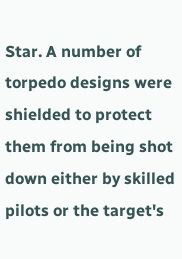Star. A number of torpedo designs were shielded to protect them from being shot down either by skilled pilots or the target's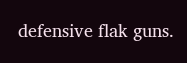defensive flak guns.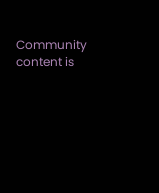Community content is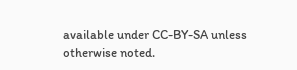available under CC-BY-SA unless otherwise noted.